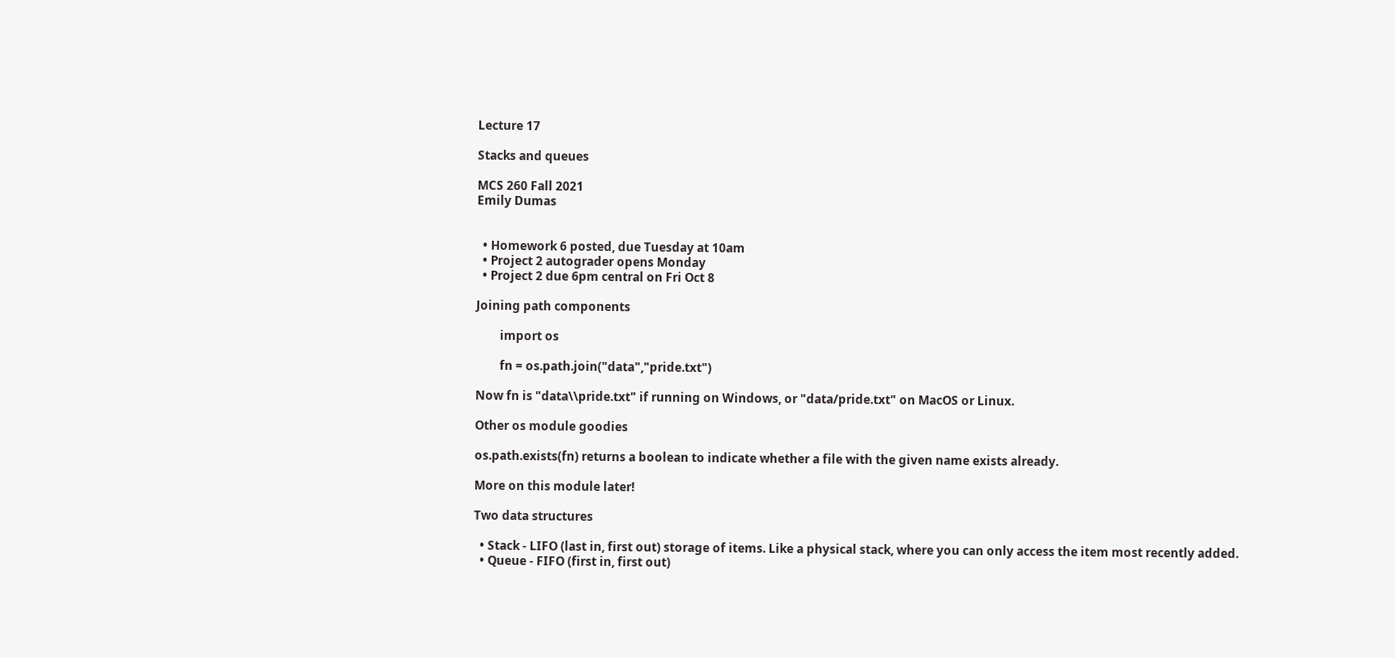Lecture 17

Stacks and queues

MCS 260 Fall 2021
Emily Dumas


  • Homework 6 posted, due Tuesday at 10am
  • Project 2 autograder opens Monday
  • Project 2 due 6pm central on Fri Oct 8

Joining path components

        import os

        fn = os.path.join("data","pride.txt")

Now fn is "data\\pride.txt" if running on Windows, or "data/pride.txt" on MacOS or Linux.

Other os module goodies

os.path.exists(fn) returns a boolean to indicate whether a file with the given name exists already.

More on this module later!

Two data structures

  • Stack - LIFO (last in, first out) storage of items. Like a physical stack, where you can only access the item most recently added.
  • Queue - FIFO (first in, first out)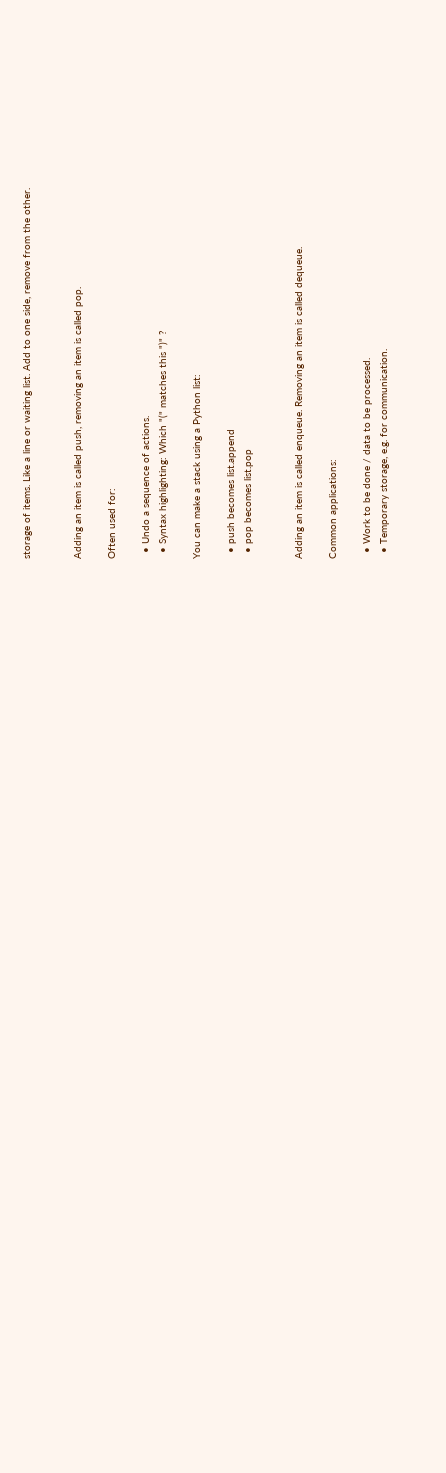storage of items. Like a line or waiting list. Add to one side, remove from the other.


Adding an item is called push, removing an item is called pop.

Often used for:

  • Undo a sequence of actions.
  • Syntax highlighting: Which "(" matches this ")" ?

You can make a stack using a Python list:

  • push becomes list.append
  • pop becomes list.pop


Adding an item is called enqueue. Removing an item is called dequeue.

Common applications:

  • Work to be done / data to be processed.
  • Temporary storage, e.g. for communication.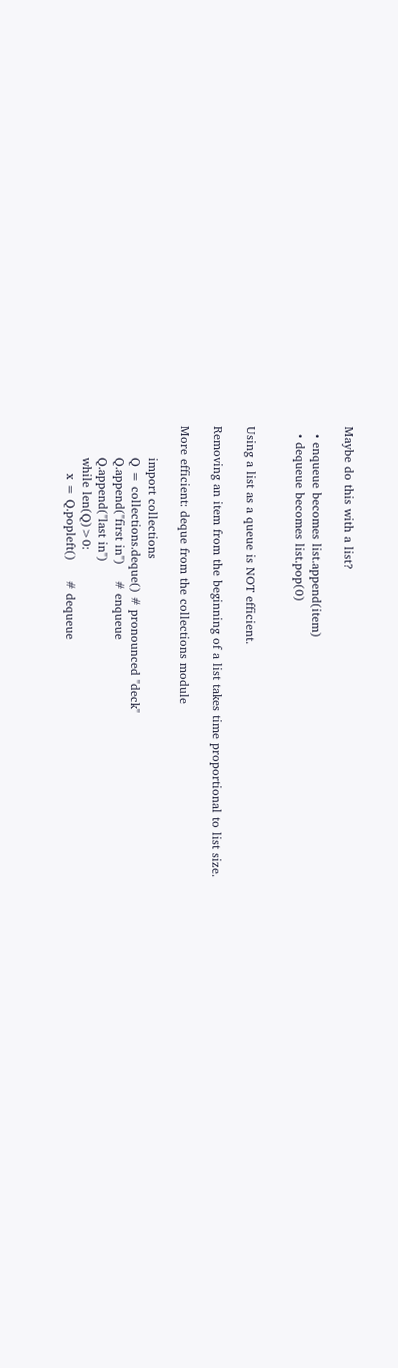Maybe do this with a list?

  • enqueue becomes list.append(item)
  • dequeue becomes list.pop(0)


Using a list as a queue is NOT efficient.

Removing an item from the beginning of a list takes time proportional to list size.

More efficient: deque from the collections module

        import collections
        Q = collections.deque() # pronounced "deck"
        Q.append("first in")    # enqueue
        Q.append("last in")
        while len(Q)>0:
            x = Q.popleft()     # dequeue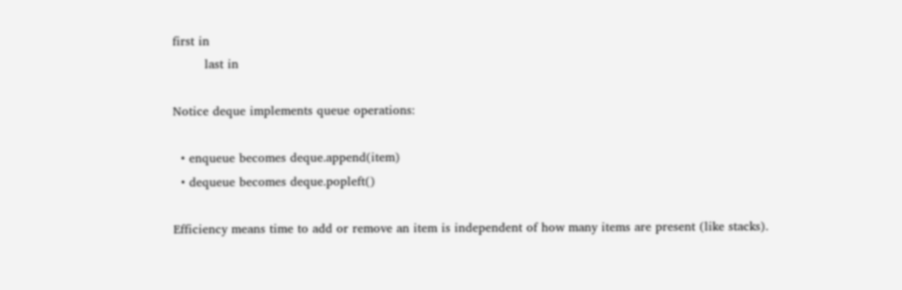first in
        last in

Notice deque implements queue operations:

  • enqueue becomes deque.append(item)
  • dequeue becomes deque.popleft()

Efficiency means time to add or remove an item is independent of how many items are present (like stacks).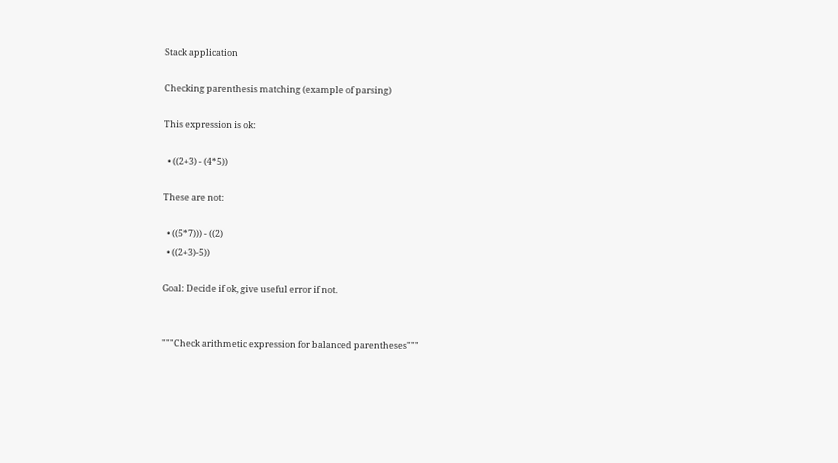Stack application

Checking parenthesis matching (example of parsing)

This expression is ok:

  • ((2+3) - (4*5))

These are not:

  • ((5*7))) - ((2)
  • ((2+3)-5))

Goal: Decide if ok, give useful error if not.


"""Check arithmetic expression for balanced parentheses"""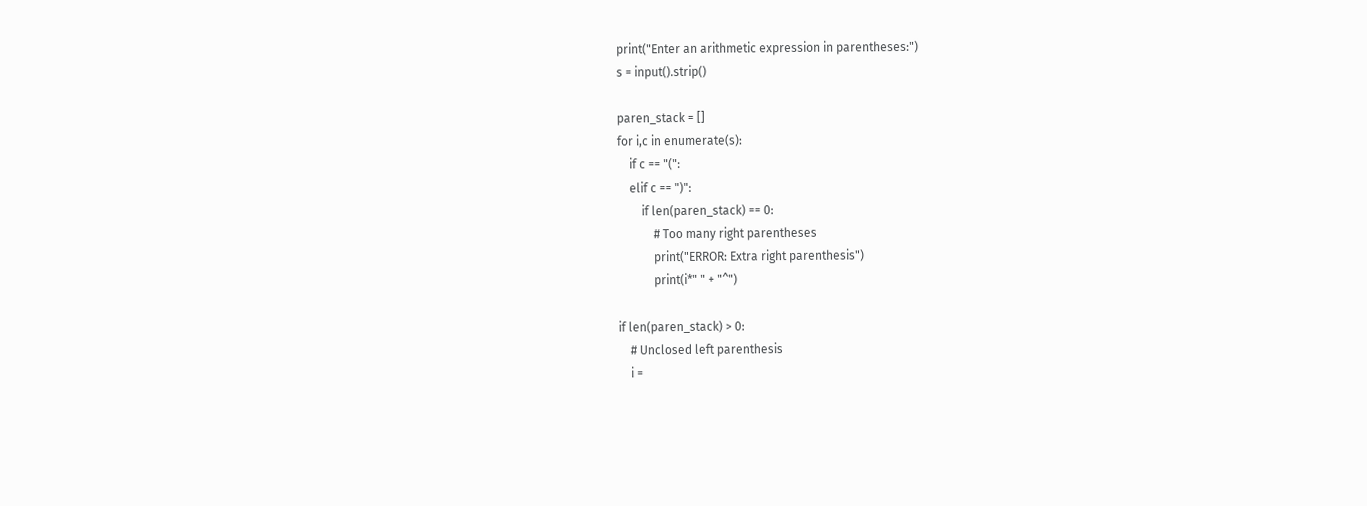print("Enter an arithmetic expression in parentheses:")
s = input().strip()

paren_stack = []
for i,c in enumerate(s):
    if c == "(":
    elif c == ")":
        if len(paren_stack) == 0:
            # Too many right parentheses
            print("ERROR: Extra right parenthesis")
            print(i*" " + "^")

if len(paren_stack) > 0:
    # Unclosed left parenthesis
    i =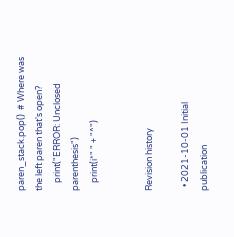paren_stack.pop()  # Where was the left paren that's open?
    print("ERROR: Unclosed parenthesis")
    print(i*" " + "^")


Revision history

  • 2021-10-01 Initial publication